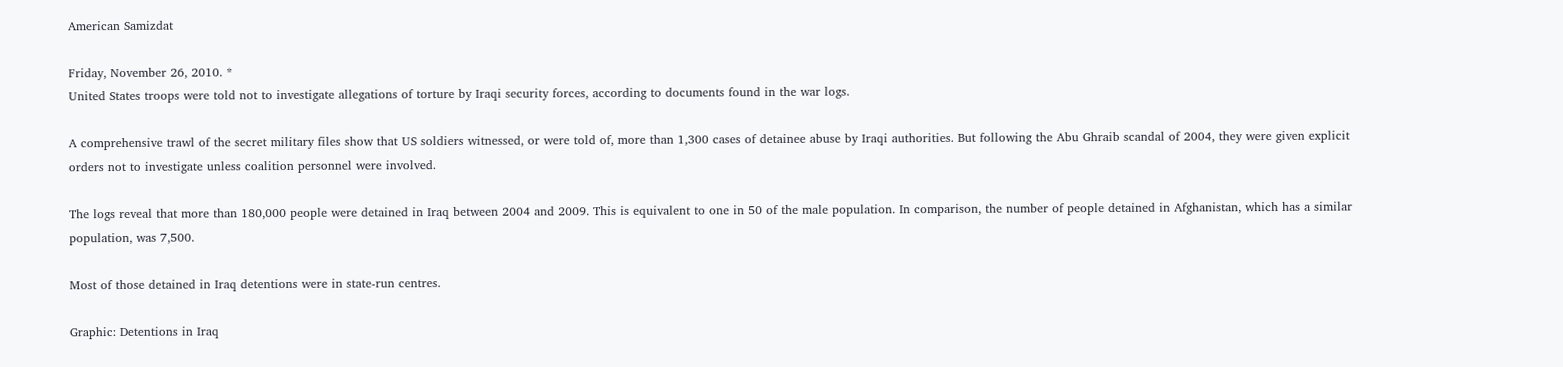American Samizdat

Friday, November 26, 2010. *
United States troops were told not to investigate allegations of torture by Iraqi security forces, according to documents found in the war logs.

A comprehensive trawl of the secret military files show that US soldiers witnessed, or were told of, more than 1,300 cases of detainee abuse by Iraqi authorities. But following the Abu Ghraib scandal of 2004, they were given explicit orders not to investigate unless coalition personnel were involved.

The logs reveal that more than 180,000 people were detained in Iraq between 2004 and 2009. This is equivalent to one in 50 of the male population. In comparison, the number of people detained in Afghanistan, which has a similar population, was 7,500.

Most of those detained in Iraq detentions were in state-run centres.

Graphic: Detentions in Iraq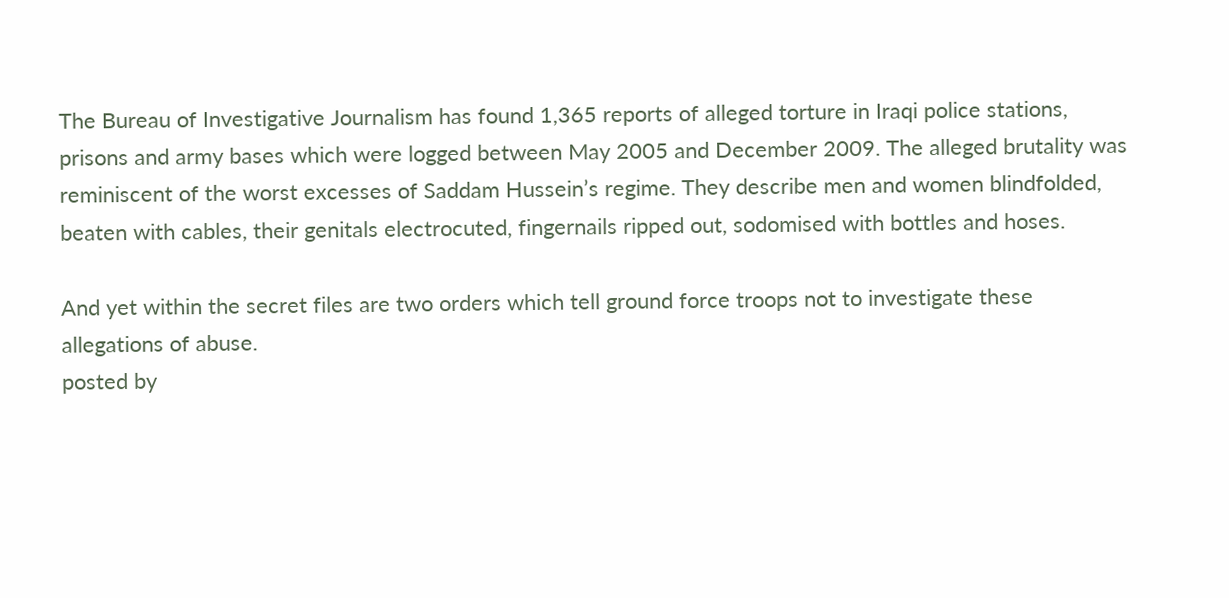The Bureau of Investigative Journalism has found 1,365 reports of alleged torture in Iraqi police stations, prisons and army bases which were logged between May 2005 and December 2009. The alleged brutality was reminiscent of the worst excesses of Saddam Hussein’s regime. They describe men and women blindfolded, beaten with cables, their genitals electrocuted, fingernails ripped out, sodomised with bottles and hoses.

And yet within the secret files are two orders which tell ground force troops not to investigate these allegations of abuse.
posted by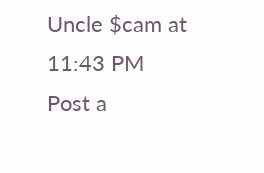Uncle $cam at 11:43 PM
Post a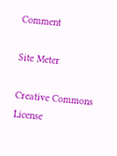Comment

Site Meter

Creative Commons License